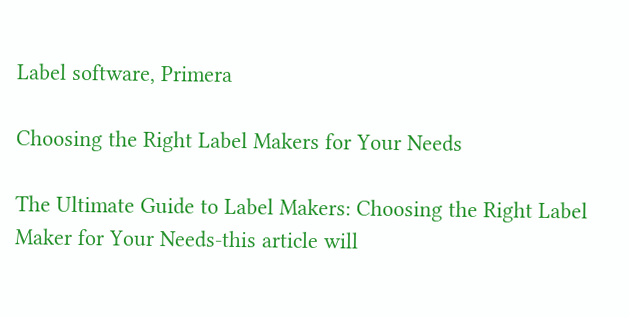Label software, Primera

Choosing the Right Label Makers for Your Needs

The Ultimate Guide to Label Makers: Choosing the Right Label Maker for Your Needs-this article will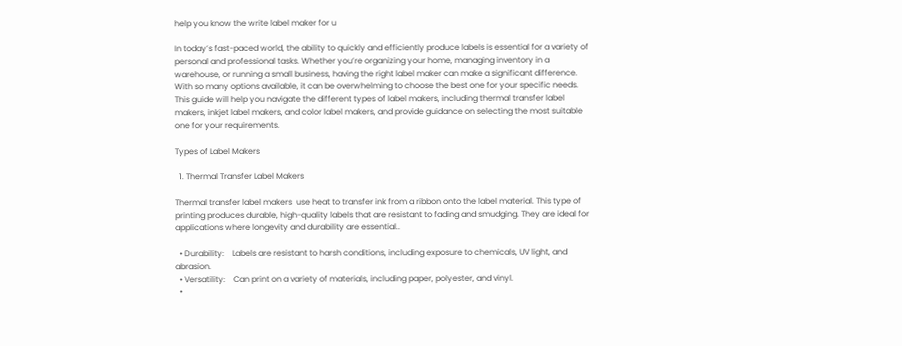help you know the write label maker for u

In today’s fast-paced world, the ability to quickly and efficiently produce labels is essential for a variety of personal and professional tasks. Whether you’re organizing your home, managing inventory in a warehouse, or running a small business, having the right label maker can make a significant difference. With so many options available, it can be overwhelming to choose the best one for your specific needs. This guide will help you navigate the different types of label makers, including thermal transfer label makers, inkjet label makers, and color label makers, and provide guidance on selecting the most suitable one for your requirements.

Types of Label Makers

  1. Thermal Transfer Label Makers

Thermal transfer label makers  use heat to transfer ink from a ribbon onto the label material. This type of printing produces durable, high-quality labels that are resistant to fading and smudging. They are ideal for applications where longevity and durability are essential..

  • Durability:    Labels are resistant to harsh conditions, including exposure to chemicals, UV light, and abrasion.
  • Versatility:    Can print on a variety of materials, including paper, polyester, and vinyl.
  •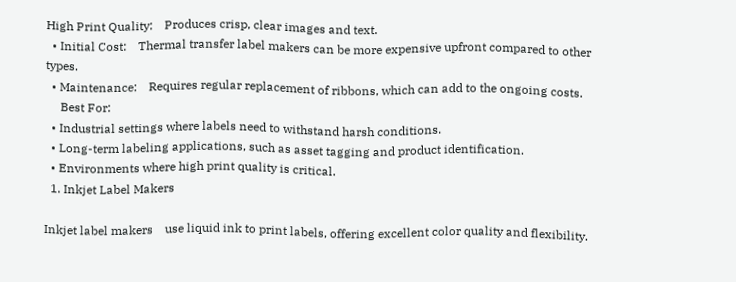High Print Quality:    Produces crisp, clear images and text.
  • Initial Cost:    Thermal transfer label makers can be more expensive upfront compared to other types.
  • Maintenance:    Requires regular replacement of ribbons, which can add to the ongoing costs.
     Best For:
  • Industrial settings where labels need to withstand harsh conditions.
  • Long-term labeling applications, such as asset tagging and product identification.
  • Environments where high print quality is critical.
  1. Inkjet Label Makers

Inkjet label makers    use liquid ink to print labels, offering excellent color quality and flexibility.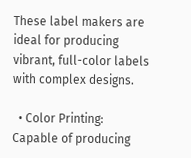These label makers are ideal for producing vibrant, full-color labels with complex designs.

  • Color Printing:    Capable of producing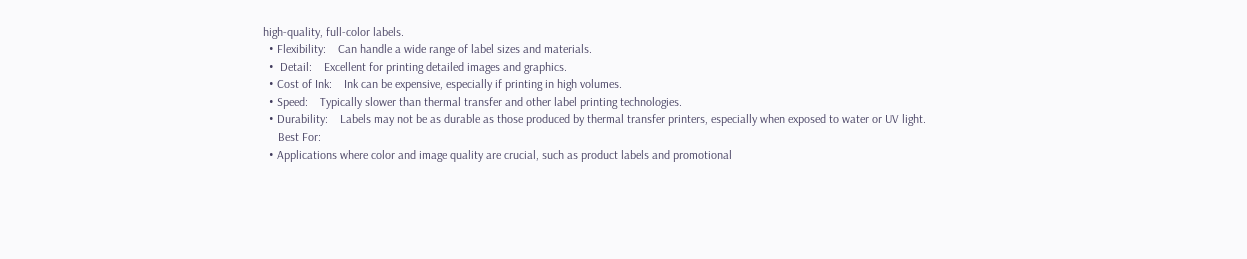high-quality, full-color labels.
  • Flexibility:    Can handle a wide range of label sizes and materials.
  •  Detail:    Excellent for printing detailed images and graphics.
  • Cost of Ink:    Ink can be expensive, especially if printing in high volumes.
  • Speed:    Typically slower than thermal transfer and other label printing technologies.
  • Durability:    Labels may not be as durable as those produced by thermal transfer printers, especially when exposed to water or UV light.
     Best For:
  • Applications where color and image quality are crucial, such as product labels and promotional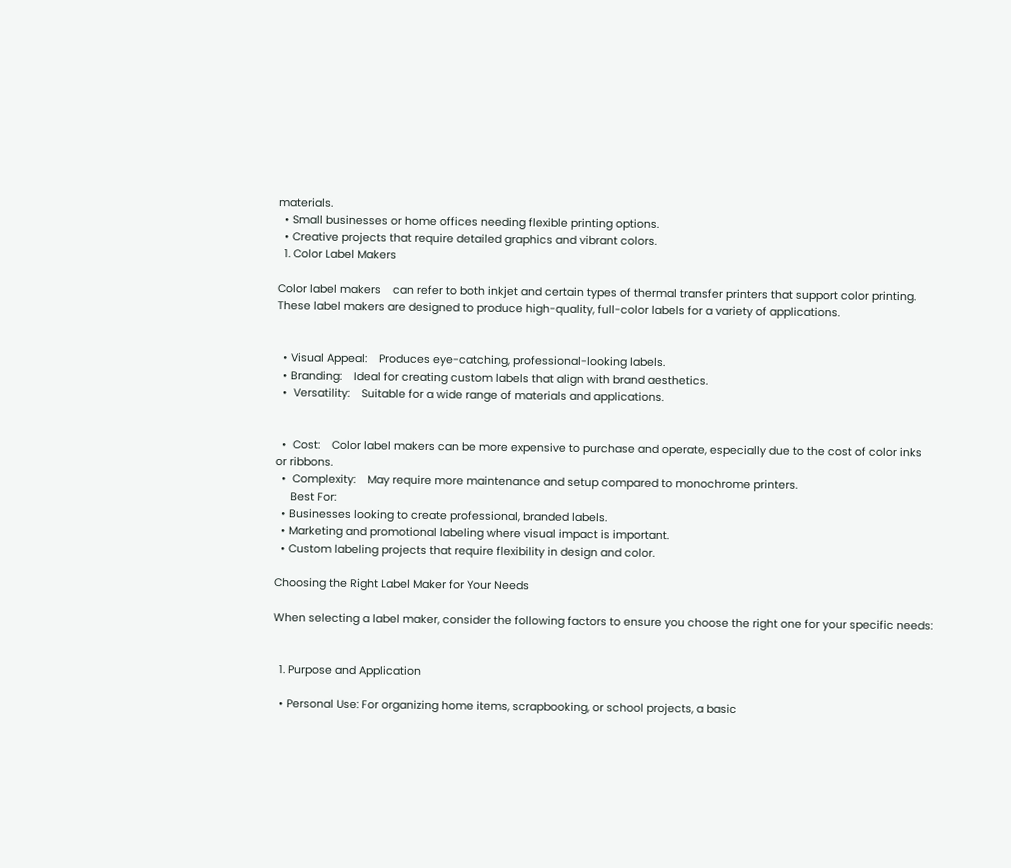materials.
  • Small businesses or home offices needing flexible printing options.
  • Creative projects that require detailed graphics and vibrant colors.
  1. Color Label Makers

Color label makers    can refer to both inkjet and certain types of thermal transfer printers that support color printing. These label makers are designed to produce high-quality, full-color labels for a variety of applications.


  • Visual Appeal:    Produces eye-catching, professional-looking labels.
  • Branding:    Ideal for creating custom labels that align with brand aesthetics.
  •  Versatility:    Suitable for a wide range of materials and applications.


  •  Cost:    Color label makers can be more expensive to purchase and operate, especially due to the cost of color inks or ribbons.
  •  Complexity:    May require more maintenance and setup compared to monochrome printers.
     Best For:
  • Businesses looking to create professional, branded labels.
  • Marketing and promotional labeling where visual impact is important.
  • Custom labeling projects that require flexibility in design and color.

Choosing the Right Label Maker for Your Needs

When selecting a label maker, consider the following factors to ensure you choose the right one for your specific needs:


  1. Purpose and Application

  • Personal Use: For organizing home items, scrapbooking, or school projects, a basic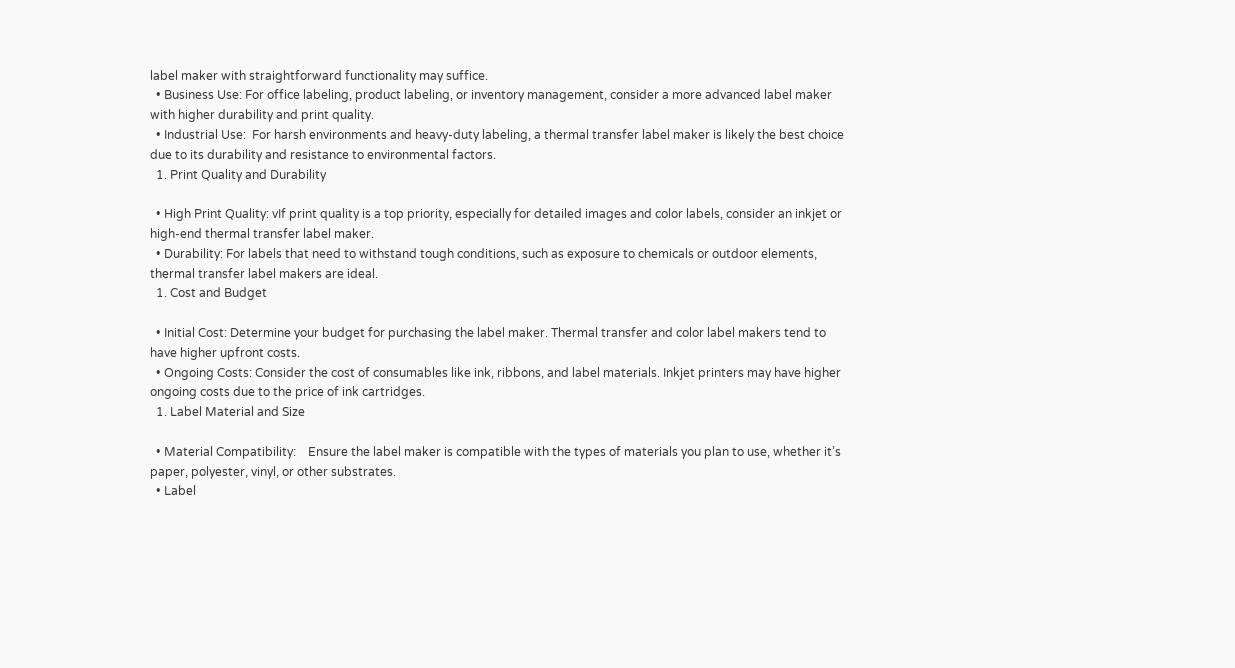label maker with straightforward functionality may suffice.
  • Business Use: For office labeling, product labeling, or inventory management, consider a more advanced label maker with higher durability and print quality.
  • Industrial Use:  For harsh environments and heavy-duty labeling, a thermal transfer label maker is likely the best choice due to its durability and resistance to environmental factors.
  1. Print Quality and Durability

  • High Print Quality: vIf print quality is a top priority, especially for detailed images and color labels, consider an inkjet or high-end thermal transfer label maker.
  • Durability: For labels that need to withstand tough conditions, such as exposure to chemicals or outdoor elements, thermal transfer label makers are ideal.
  1. Cost and Budget

  • Initial Cost: Determine your budget for purchasing the label maker. Thermal transfer and color label makers tend to have higher upfront costs.
  • Ongoing Costs: Consider the cost of consumables like ink, ribbons, and label materials. Inkjet printers may have higher ongoing costs due to the price of ink cartridges.
  1. Label Material and Size

  • Material Compatibility:    Ensure the label maker is compatible with the types of materials you plan to use, whether it’s paper, polyester, vinyl, or other substrates.
  • Label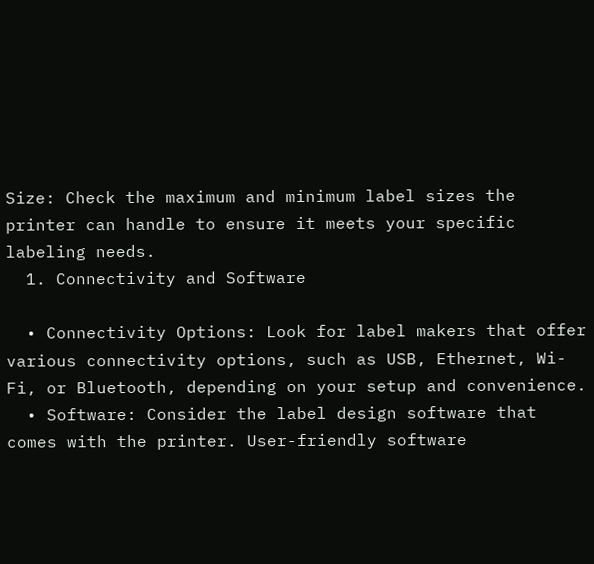Size: Check the maximum and minimum label sizes the printer can handle to ensure it meets your specific labeling needs.
  1. Connectivity and Software

  • Connectivity Options: Look for label makers that offer various connectivity options, such as USB, Ethernet, Wi-Fi, or Bluetooth, depending on your setup and convenience.
  • Software: Consider the label design software that comes with the printer. User-friendly software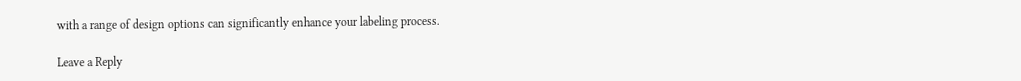with a range of design options can significantly enhance your labeling process.

Leave a Reply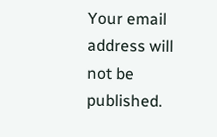Your email address will not be published.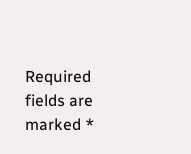Required fields are marked *